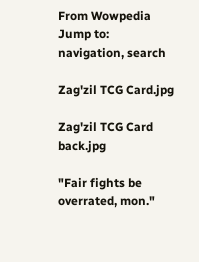From Wowpedia
Jump to: navigation, search

Zag'zil TCG Card.jpg

Zag'zil TCG Card back.jpg

"Fair fights be overrated, mon."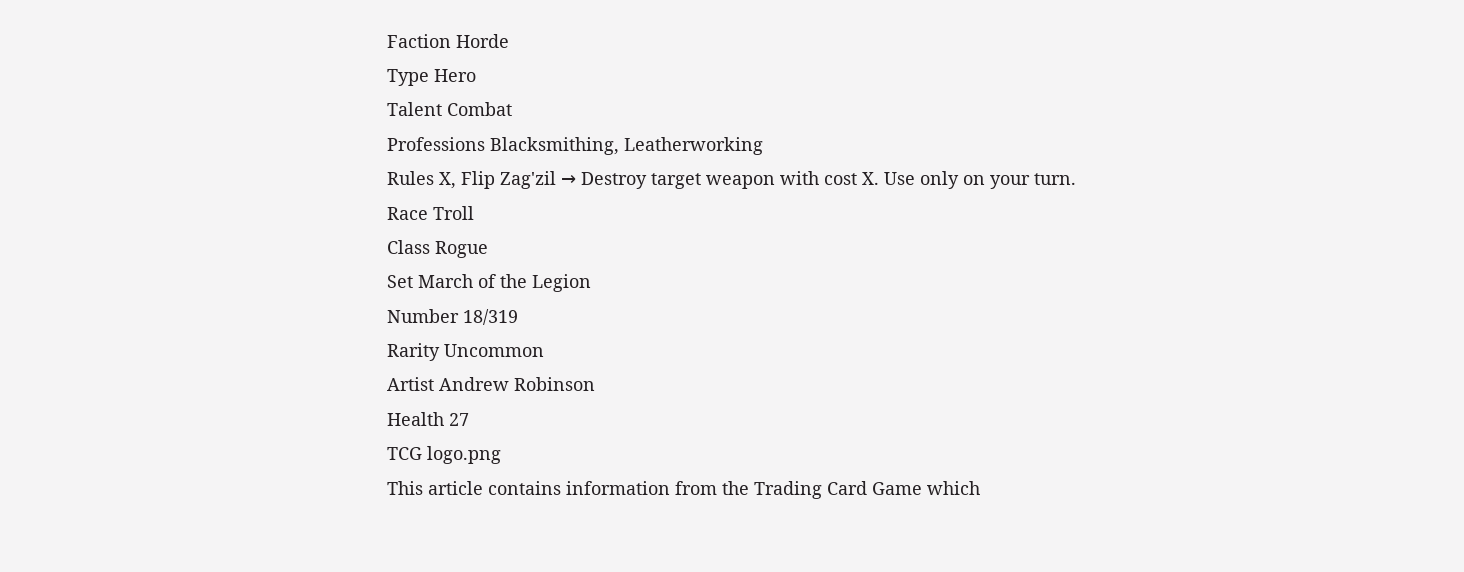Faction Horde
Type Hero
Talent Combat
Professions Blacksmithing, Leatherworking
Rules X, Flip Zag'zil → Destroy target weapon with cost X. Use only on your turn.
Race Troll
Class Rogue
Set March of the Legion
Number 18/319
Rarity Uncommon
Artist Andrew Robinson
Health 27
TCG logo.png
This article contains information from the Trading Card Game which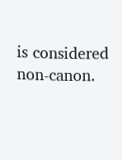is considered non-canon.